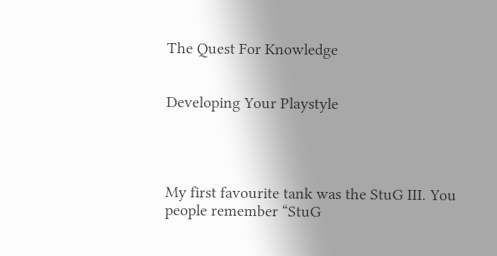The Quest For Knowledge


Developing Your Playstyle




My first favourite tank was the StuG III. You people remember “StuG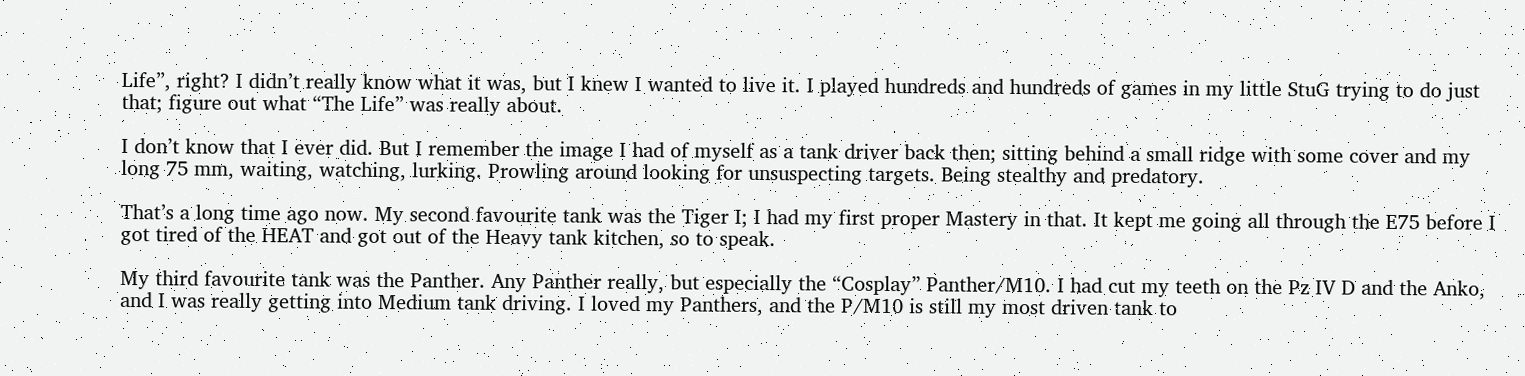Life”, right? I didn’t really know what it was, but I knew I wanted to live it. I played hundreds and hundreds of games in my little StuG trying to do just that; figure out what “The Life” was really about.

I don’t know that I ever did. But I remember the image I had of myself as a tank driver back then; sitting behind a small ridge with some cover and my long 75 mm, waiting, watching, lurking. Prowling around looking for unsuspecting targets. Being stealthy and predatory.

That’s a long time ago now. My second favourite tank was the Tiger I; I had my first proper Mastery in that. It kept me going all through the E75 before I got tired of the HEAT and got out of the Heavy tank kitchen, so to speak.

My third favourite tank was the Panther. Any Panther really, but especially the “Cosplay” Panther/M10. I had cut my teeth on the Pz IV D and the Anko, and I was really getting into Medium tank driving. I loved my Panthers, and the P/M10 is still my most driven tank to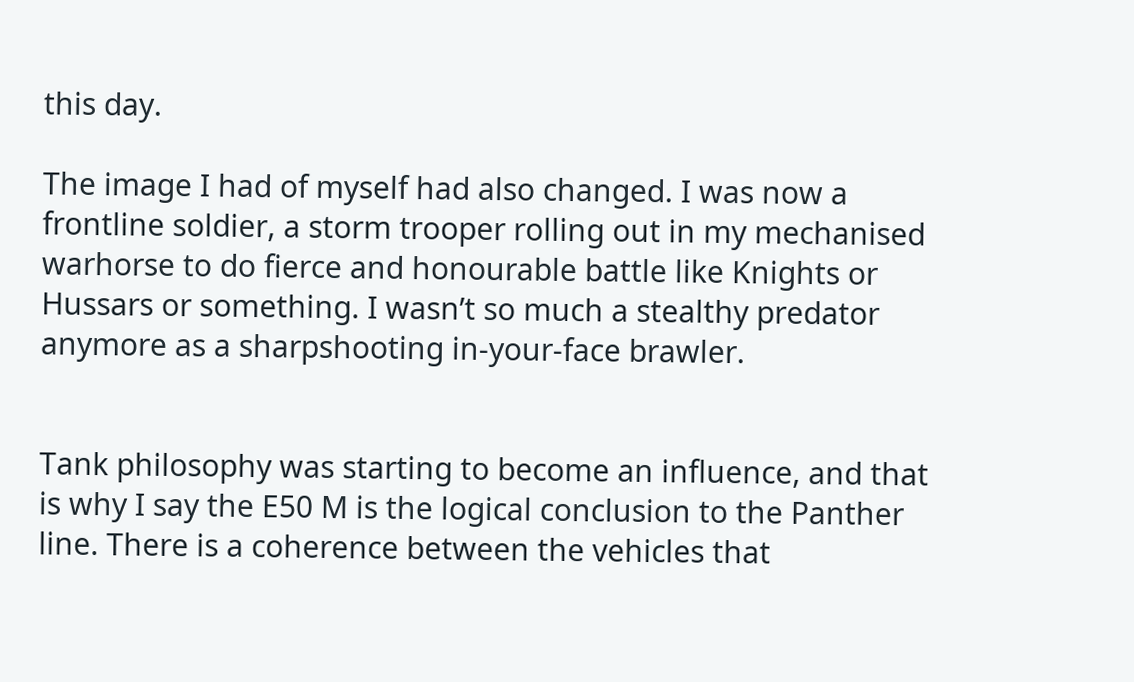this day.

The image I had of myself had also changed. I was now a frontline soldier, a storm trooper rolling out in my mechanised warhorse to do fierce and honourable battle like Knights or Hussars or something. I wasn’t so much a stealthy predator anymore as a sharpshooting in-your-face brawler.


Tank philosophy was starting to become an influence, and that is why I say the E50 M is the logical conclusion to the Panther line. There is a coherence between the vehicles that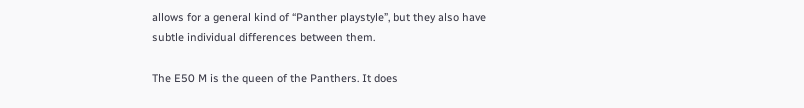allows for a general kind of “Panther playstyle”, but they also have subtle individual differences between them.

The E50 M is the queen of the Panthers. It does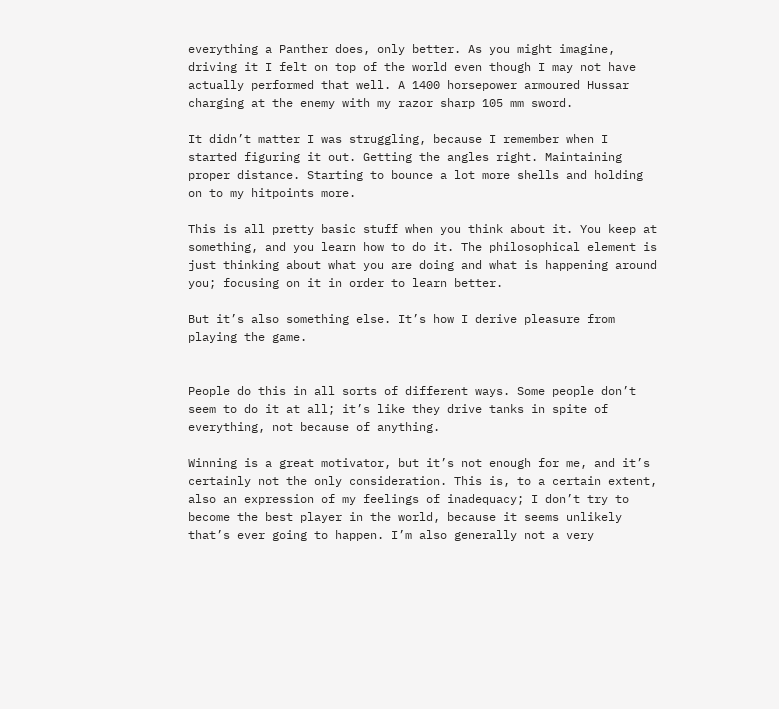everything a Panther does, only better. As you might imagine, driving it I felt on top of the world even though I may not have actually performed that well. A 1400 horsepower armoured Hussar charging at the enemy with my razor sharp 105 mm sword.

It didn’t matter I was struggling, because I remember when I started figuring it out. Getting the angles right. Maintaining proper distance. Starting to bounce a lot more shells and holding on to my hitpoints more.

This is all pretty basic stuff when you think about it. You keep at something, and you learn how to do it. The philosophical element is just thinking about what you are doing and what is happening around you; focusing on it in order to learn better.

But it’s also something else. It’s how I derive pleasure from playing the game.


People do this in all sorts of different ways. Some people don’t seem to do it at all; it’s like they drive tanks in spite of everything, not because of anything.

Winning is a great motivator, but it’s not enough for me, and it’s certainly not the only consideration. This is, to a certain extent, also an expression of my feelings of inadequacy; I don’t try to become the best player in the world, because it seems unlikely that’s ever going to happen. I’m also generally not a very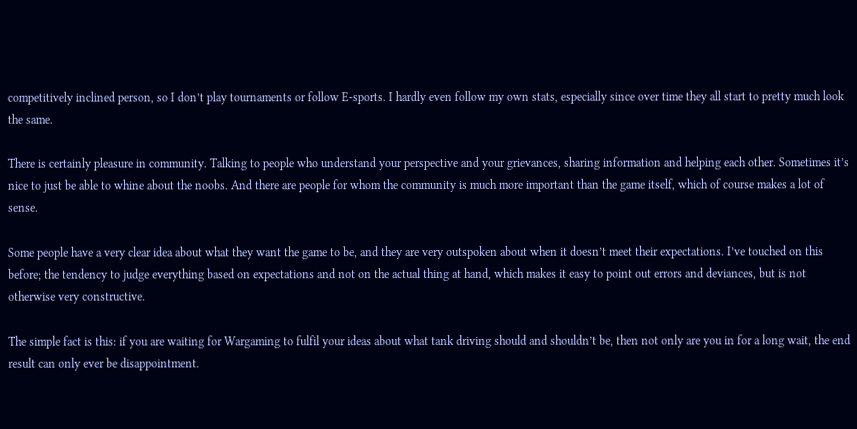competitively inclined person, so I don’t play tournaments or follow E-sports. I hardly even follow my own stats, especially since over time they all start to pretty much look the same.

There is certainly pleasure in community. Talking to people who understand your perspective and your grievances, sharing information and helping each other. Sometimes it’s nice to just be able to whine about the noobs. And there are people for whom the community is much more important than the game itself, which of course makes a lot of sense.

Some people have a very clear idea about what they want the game to be, and they are very outspoken about when it doesn’t meet their expectations. I’ve touched on this before; the tendency to judge everything based on expectations and not on the actual thing at hand, which makes it easy to point out errors and deviances, but is not otherwise very constructive.

The simple fact is this: if you are waiting for Wargaming to fulfil your ideas about what tank driving should and shouldn’t be, then not only are you in for a long wait, the end result can only ever be disappointment.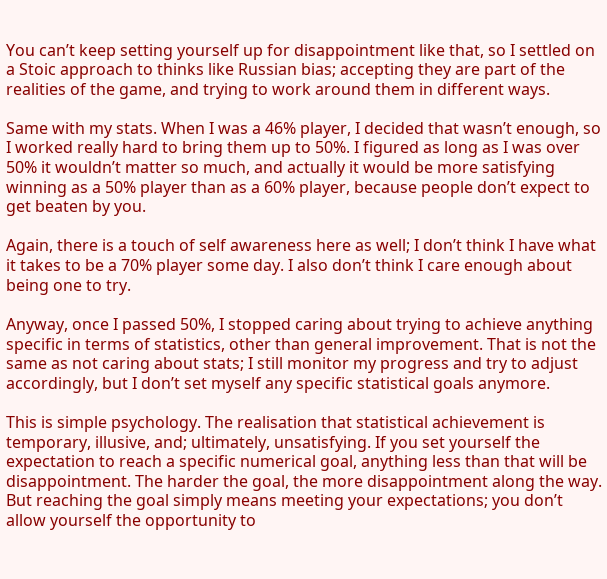You can’t keep setting yourself up for disappointment like that, so I settled on a Stoic approach to thinks like Russian bias; accepting they are part of the realities of the game, and trying to work around them in different ways.

Same with my stats. When I was a 46% player, I decided that wasn’t enough, so I worked really hard to bring them up to 50%. I figured as long as I was over 50% it wouldn’t matter so much, and actually it would be more satisfying winning as a 50% player than as a 60% player, because people don’t expect to get beaten by you.

Again, there is a touch of self awareness here as well; I don’t think I have what it takes to be a 70% player some day. I also don’t think I care enough about being one to try.

Anyway, once I passed 50%, I stopped caring about trying to achieve anything specific in terms of statistics, other than general improvement. That is not the same as not caring about stats; I still monitor my progress and try to adjust accordingly, but I don’t set myself any specific statistical goals anymore.

This is simple psychology. The realisation that statistical achievement is temporary, illusive, and; ultimately, unsatisfying. If you set yourself the expectation to reach a specific numerical goal, anything less than that will be disappointment. The harder the goal, the more disappointment along the way. But reaching the goal simply means meeting your expectations; you don’t allow yourself the opportunity to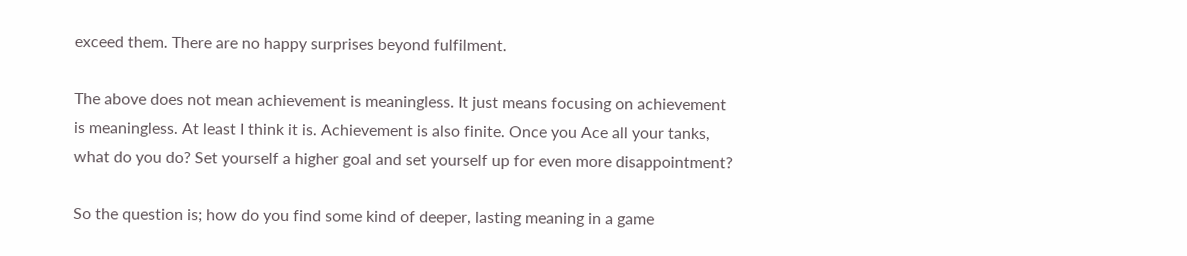exceed them. There are no happy surprises beyond fulfilment.

The above does not mean achievement is meaningless. It just means focusing on achievement is meaningless. At least I think it is. Achievement is also finite. Once you Ace all your tanks, what do you do? Set yourself a higher goal and set yourself up for even more disappointment?

So the question is; how do you find some kind of deeper, lasting meaning in a game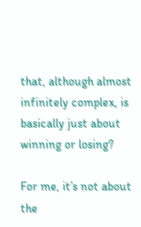that, although almost infinitely complex, is basically just about winning or losing?

For me, it’s not about the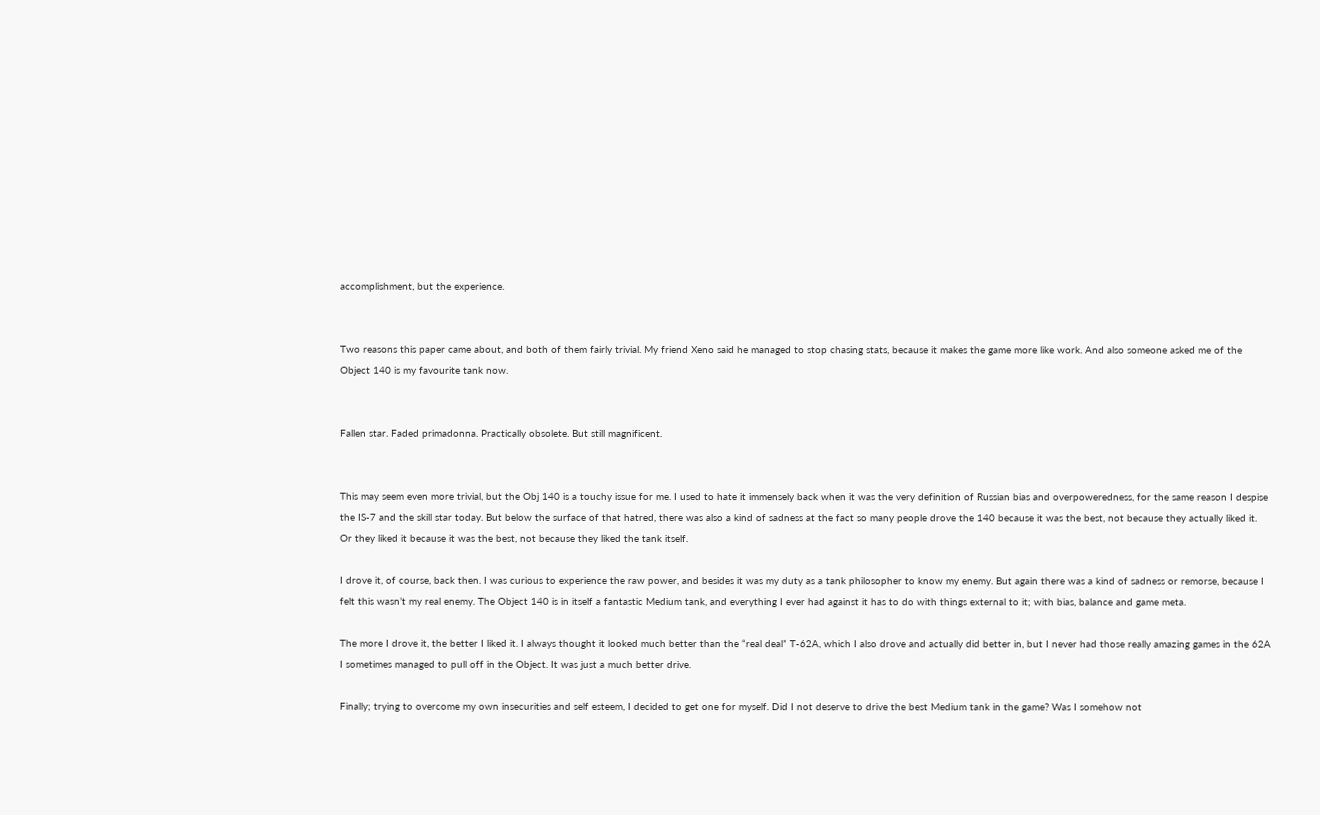accomplishment, but the experience.


Two reasons this paper came about, and both of them fairly trivial. My friend Xeno said he managed to stop chasing stats, because it makes the game more like work. And also someone asked me of the Object 140 is my favourite tank now.


Fallen star. Faded primadonna. Practically obsolete. But still magnificent.


This may seem even more trivial, but the Obj 140 is a touchy issue for me. I used to hate it immensely back when it was the very definition of Russian bias and overpoweredness, for the same reason I despise the IS-7 and the skill star today. But below the surface of that hatred, there was also a kind of sadness at the fact so many people drove the 140 because it was the best, not because they actually liked it. Or they liked it because it was the best, not because they liked the tank itself.

I drove it, of course, back then. I was curious to experience the raw power, and besides it was my duty as a tank philosopher to know my enemy. But again there was a kind of sadness or remorse, because I felt this wasn’t my real enemy. The Object 140 is in itself a fantastic Medium tank, and everything I ever had against it has to do with things external to it; with bias, balance and game meta.

The more I drove it, the better I liked it. I always thought it looked much better than the “real deal” T-62A, which I also drove and actually did better in, but I never had those really amazing games in the 62A I sometimes managed to pull off in the Object. It was just a much better drive.

Finally; trying to overcome my own insecurities and self esteem, I decided to get one for myself. Did I not deserve to drive the best Medium tank in the game? Was I somehow not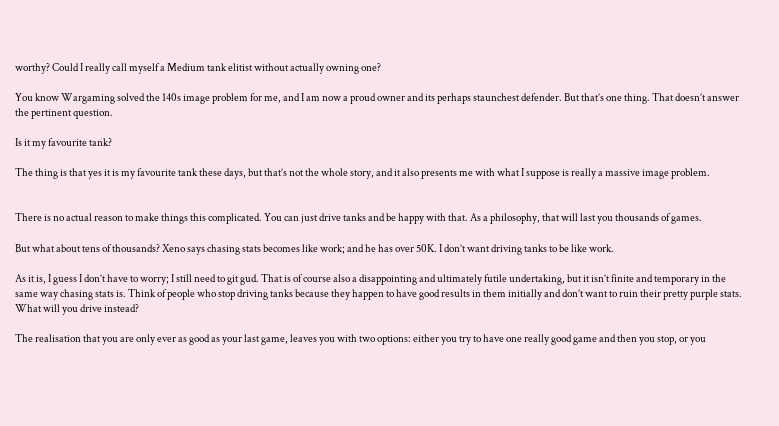worthy? Could I really call myself a Medium tank elitist without actually owning one?

You know Wargaming solved the 140s image problem for me, and I am now a proud owner and its perhaps staunchest defender. But that’s one thing. That doesn’t answer the pertinent question.

Is it my favourite tank?

The thing is that yes it is my favourite tank these days, but that’s not the whole story, and it also presents me with what I suppose is really a massive image problem.


There is no actual reason to make things this complicated. You can just drive tanks and be happy with that. As a philosophy, that will last you thousands of games.

But what about tens of thousands? Xeno says chasing stats becomes like work; and he has over 50K. I don’t want driving tanks to be like work.

As it is, I guess I don’t have to worry; I still need to git gud. That is of course also a disappointing and ultimately futile undertaking, but it isn’t finite and temporary in the same way chasing stats is. Think of people who stop driving tanks because they happen to have good results in them initially and don’t want to ruin their pretty purple stats. What will you drive instead?

The realisation that you are only ever as good as your last game, leaves you with two options: either you try to have one really good game and then you stop, or you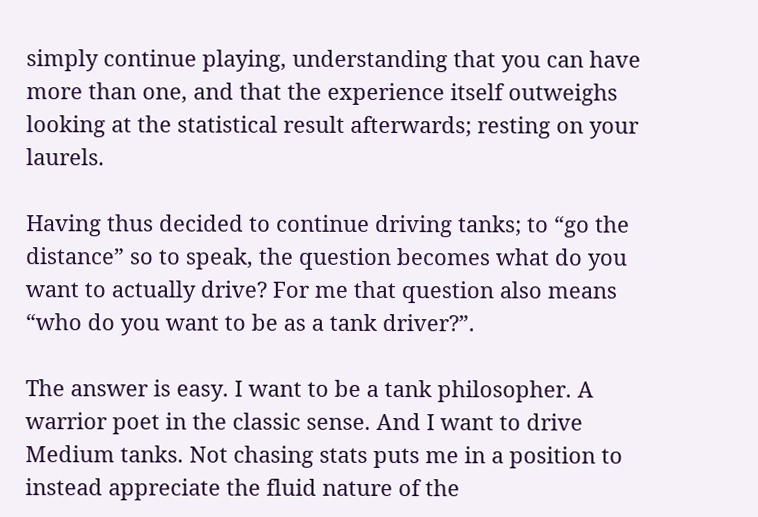simply continue playing, understanding that you can have more than one, and that the experience itself outweighs looking at the statistical result afterwards; resting on your laurels.

Having thus decided to continue driving tanks; to “go the distance” so to speak, the question becomes what do you want to actually drive? For me that question also means “who do you want to be as a tank driver?”.

The answer is easy. I want to be a tank philosopher. A warrior poet in the classic sense. And I want to drive Medium tanks. Not chasing stats puts me in a position to instead appreciate the fluid nature of the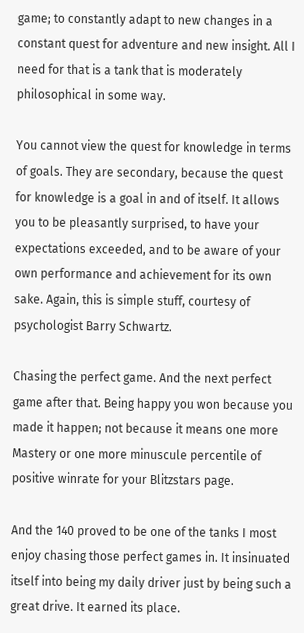game; to constantly adapt to new changes in a constant quest for adventure and new insight. All I need for that is a tank that is moderately philosophical in some way.

You cannot view the quest for knowledge in terms of goals. They are secondary, because the quest for knowledge is a goal in and of itself. It allows you to be pleasantly surprised, to have your expectations exceeded, and to be aware of your own performance and achievement for its own sake. Again, this is simple stuff, courtesy of psychologist Barry Schwartz.

Chasing the perfect game. And the next perfect game after that. Being happy you won because you made it happen; not because it means one more Mastery or one more minuscule percentile of positive winrate for your Blitzstars page.

And the 140 proved to be one of the tanks I most enjoy chasing those perfect games in. It insinuated itself into being my daily driver just by being such a great drive. It earned its place.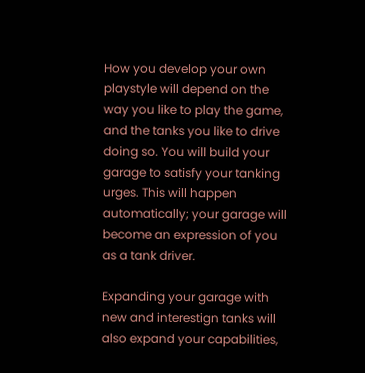How you develop your own playstyle will depend on the way you like to play the game, and the tanks you like to drive doing so. You will build your garage to satisfy your tanking urges. This will happen automatically; your garage will become an expression of you as a tank driver.

Expanding your garage with new and interestign tanks will also expand your capabilities,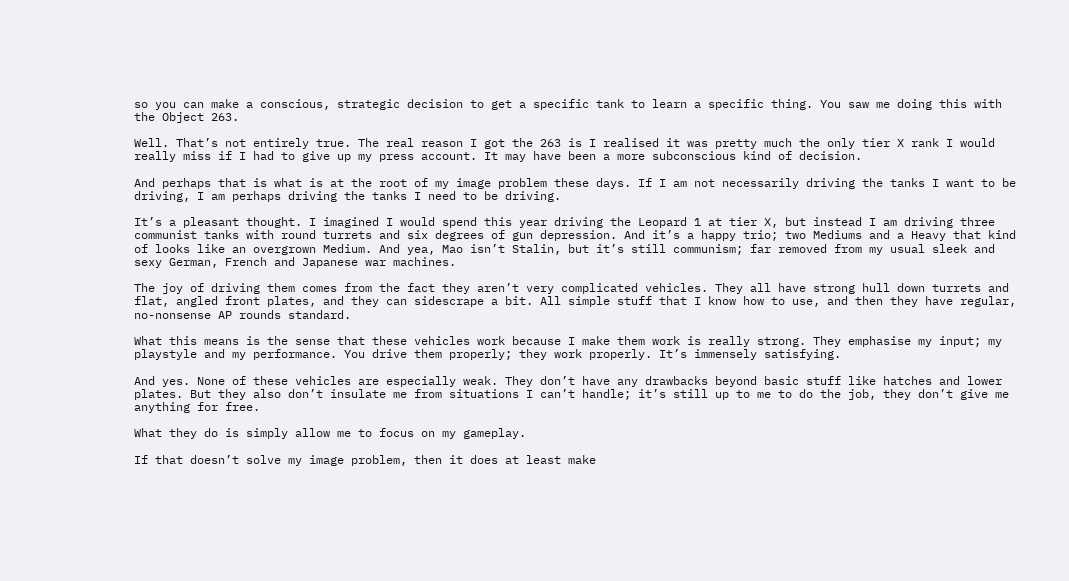so you can make a conscious, strategic decision to get a specific tank to learn a specific thing. You saw me doing this with the Object 263.

Well. That’s not entirely true. The real reason I got the 263 is I realised it was pretty much the only tier X rank I would really miss if I had to give up my press account. It may have been a more subconscious kind of decision.

And perhaps that is what is at the root of my image problem these days. If I am not necessarily driving the tanks I want to be driving, I am perhaps driving the tanks I need to be driving.

It’s a pleasant thought. I imagined I would spend this year driving the Leopard 1 at tier X, but instead I am driving three communist tanks with round turrets and six degrees of gun depression. And it’s a happy trio; two Mediums and a Heavy that kind of looks like an overgrown Medium. And yea, Mao isn’t Stalin, but it’s still communism; far removed from my usual sleek and sexy German, French and Japanese war machines.

The joy of driving them comes from the fact they aren’t very complicated vehicles. They all have strong hull down turrets and flat, angled front plates, and they can sidescrape a bit. All simple stuff that I know how to use, and then they have regular, no-nonsense AP rounds standard.

What this means is the sense that these vehicles work because I make them work is really strong. They emphasise my input; my playstyle and my performance. You drive them properly; they work properly. It’s immensely satisfying.

And yes. None of these vehicles are especially weak. They don’t have any drawbacks beyond basic stuff like hatches and lower plates. But they also don’t insulate me from situations I can’t handle; it’s still up to me to do the job, they don’t give me anything for free.

What they do is simply allow me to focus on my gameplay.

If that doesn’t solve my image problem, then it does at least make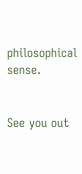philosophical sense.


See you out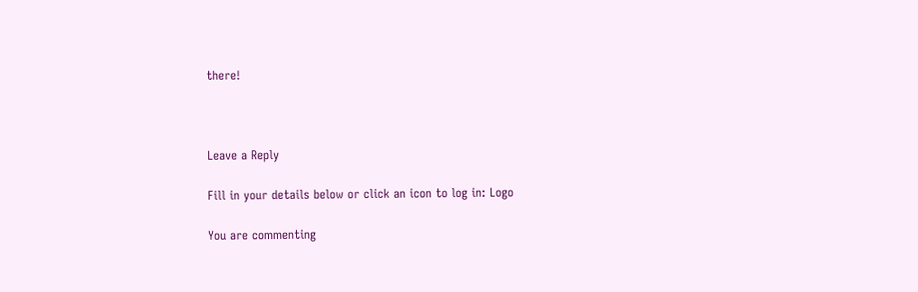there!



Leave a Reply

Fill in your details below or click an icon to log in: Logo

You are commenting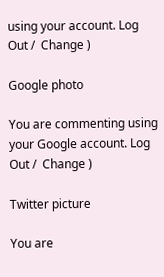using your account. Log Out /  Change )

Google photo

You are commenting using your Google account. Log Out /  Change )

Twitter picture

You are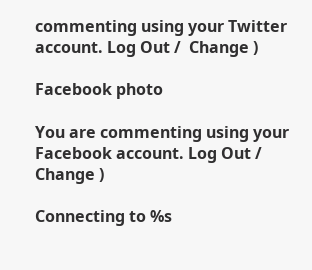commenting using your Twitter account. Log Out /  Change )

Facebook photo

You are commenting using your Facebook account. Log Out /  Change )

Connecting to %s